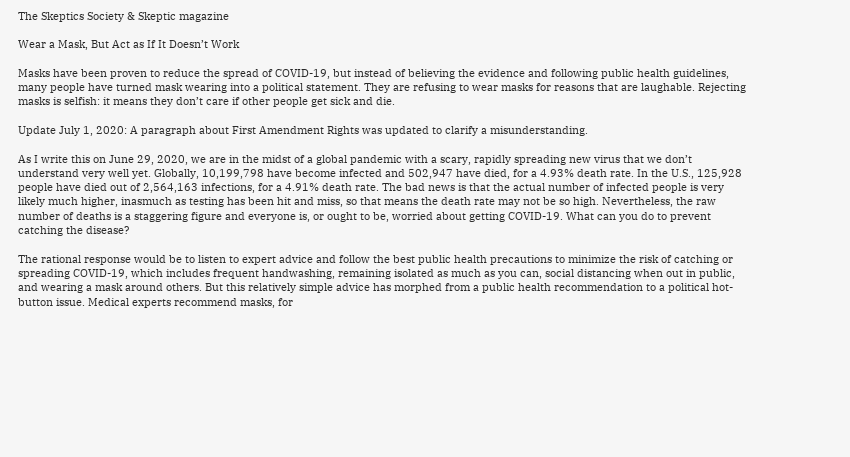The Skeptics Society & Skeptic magazine

Wear a Mask, But Act as If It Doesn’t Work

Masks have been proven to reduce the spread of COVID-19, but instead of believing the evidence and following public health guidelines, many people have turned mask wearing into a political statement. They are refusing to wear masks for reasons that are laughable. Rejecting masks is selfish: it means they don’t care if other people get sick and die.

Update July 1, 2020: A paragraph about First Amendment Rights was updated to clarify a misunderstanding.

As I write this on June 29, 2020, we are in the midst of a global pandemic with a scary, rapidly spreading new virus that we don’t understand very well yet. Globally, 10,199,798 have become infected and 502,947 have died, for a 4.93% death rate. In the U.S., 125,928 people have died out of 2,564,163 infections, for a 4.91% death rate. The bad news is that the actual number of infected people is very likely much higher, inasmuch as testing has been hit and miss, so that means the death rate may not be so high. Nevertheless, the raw number of deaths is a staggering figure and everyone is, or ought to be, worried about getting COVID-19. What can you do to prevent catching the disease?

The rational response would be to listen to expert advice and follow the best public health precautions to minimize the risk of catching or spreading COVID-19, which includes frequent handwashing, remaining isolated as much as you can, social distancing when out in public, and wearing a mask around others. But this relatively simple advice has morphed from a public health recommendation to a political hot-button issue. Medical experts recommend masks, for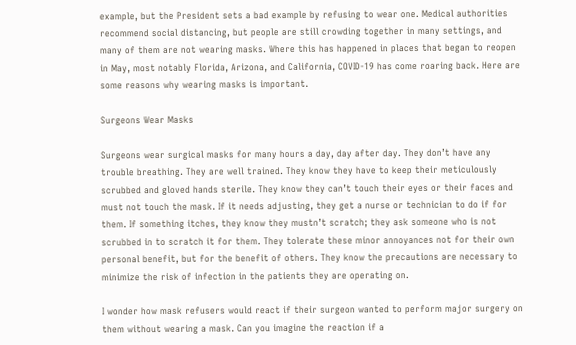example, but the President sets a bad example by refusing to wear one. Medical authorities recommend social distancing, but people are still crowding together in many settings, and many of them are not wearing masks. Where this has happened in places that began to reopen in May, most notably Florida, Arizona, and California, COVID-19 has come roaring back. Here are some reasons why wearing masks is important.

Surgeons Wear Masks

Surgeons wear surgical masks for many hours a day, day after day. They don’t have any trouble breathing. They are well trained. They know they have to keep their meticulously scrubbed and gloved hands sterile. They know they can’t touch their eyes or their faces and must not touch the mask. If it needs adjusting, they get a nurse or technician to do if for them. If something itches, they know they mustn’t scratch; they ask someone who is not scrubbed in to scratch it for them. They tolerate these minor annoyances not for their own personal benefit, but for the benefit of others. They know the precautions are necessary to minimize the risk of infection in the patients they are operating on.

I wonder how mask refusers would react if their surgeon wanted to perform major surgery on them without wearing a mask. Can you imagine the reaction if a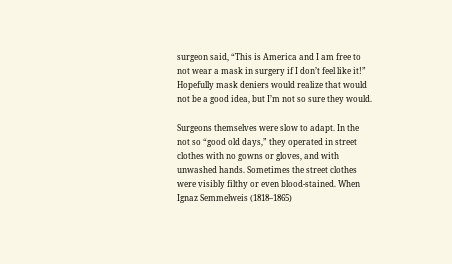surgeon said, “This is America and I am free to not wear a mask in surgery if I don’t feel like it!” Hopefully mask deniers would realize that would not be a good idea, but I’m not so sure they would.

Surgeons themselves were slow to adapt. In the not so “good old days,” they operated in street clothes with no gowns or gloves, and with unwashed hands. Sometimes the street clothes were visibly filthy or even blood-stained. When Ignaz Semmelweis (1818–1865)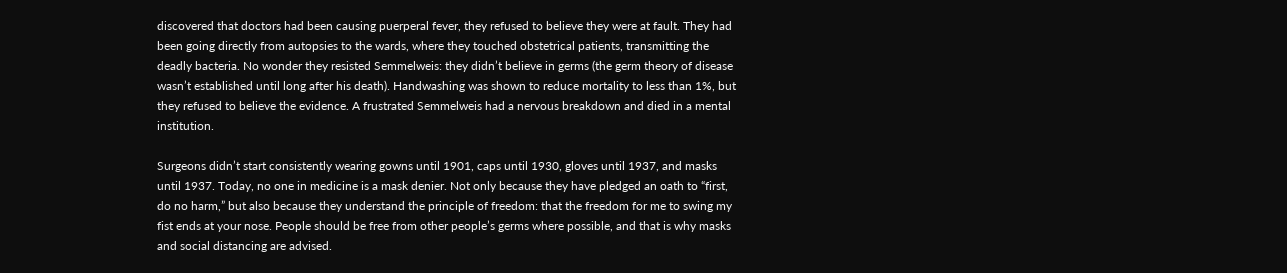discovered that doctors had been causing puerperal fever, they refused to believe they were at fault. They had been going directly from autopsies to the wards, where they touched obstetrical patients, transmitting the deadly bacteria. No wonder they resisted Semmelweis: they didn’t believe in germs (the germ theory of disease wasn’t established until long after his death). Handwashing was shown to reduce mortality to less than 1%, but they refused to believe the evidence. A frustrated Semmelweis had a nervous breakdown and died in a mental institution.

Surgeons didn’t start consistently wearing gowns until 1901, caps until 1930, gloves until 1937, and masks until 1937. Today, no one in medicine is a mask denier. Not only because they have pledged an oath to “first, do no harm,” but also because they understand the principle of freedom: that the freedom for me to swing my fist ends at your nose. People should be free from other people’s germs where possible, and that is why masks and social distancing are advised.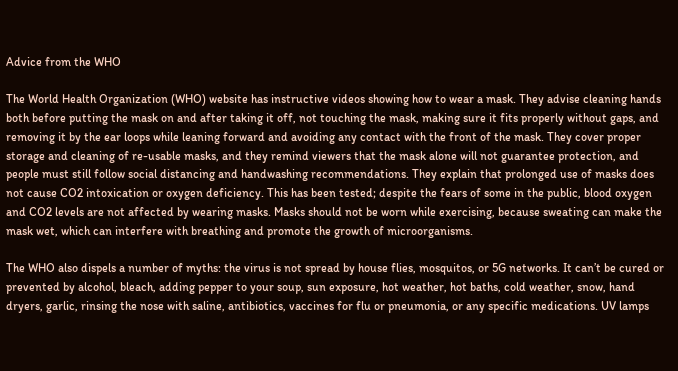Advice from the WHO

The World Health Organization (WHO) website has instructive videos showing how to wear a mask. They advise cleaning hands both before putting the mask on and after taking it off, not touching the mask, making sure it fits properly without gaps, and removing it by the ear loops while leaning forward and avoiding any contact with the front of the mask. They cover proper storage and cleaning of re-usable masks, and they remind viewers that the mask alone will not guarantee protection, and people must still follow social distancing and handwashing recommendations. They explain that prolonged use of masks does not cause CO2 intoxication or oxygen deficiency. This has been tested; despite the fears of some in the public, blood oxygen and CO2 levels are not affected by wearing masks. Masks should not be worn while exercising, because sweating can make the mask wet, which can interfere with breathing and promote the growth of microorganisms.

The WHO also dispels a number of myths: the virus is not spread by house flies, mosquitos, or 5G networks. It can’t be cured or prevented by alcohol, bleach, adding pepper to your soup, sun exposure, hot weather, hot baths, cold weather, snow, hand dryers, garlic, rinsing the nose with saline, antibiotics, vaccines for flu or pneumonia, or any specific medications. UV lamps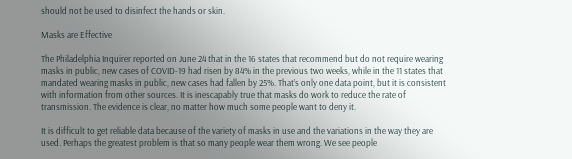should not be used to disinfect the hands or skin.

Masks are Effective

The Philadelphia Inquirer reported on June 24 that in the 16 states that recommend but do not require wearing masks in public, new cases of COVID-19 had risen by 84% in the previous two weeks, while in the 11 states that mandated wearing masks in public, new cases had fallen by 25%. That’s only one data point, but it is consistent with information from other sources. It is inescapably true that masks do work to reduce the rate of transmission. The evidence is clear, no matter how much some people want to deny it.

It is difficult to get reliable data because of the variety of masks in use and the variations in the way they are used. Perhaps the greatest problem is that so many people wear them wrong. We see people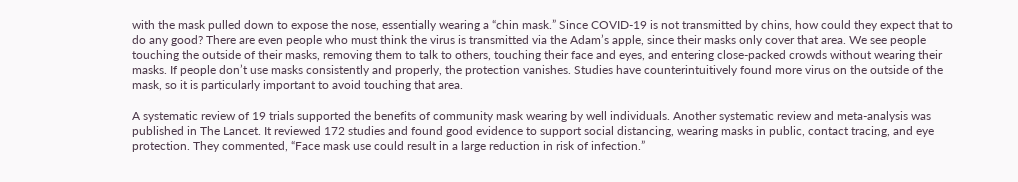with the mask pulled down to expose the nose, essentially wearing a “chin mask.” Since COVID-19 is not transmitted by chins, how could they expect that to do any good? There are even people who must think the virus is transmitted via the Adam’s apple, since their masks only cover that area. We see people touching the outside of their masks, removing them to talk to others, touching their face and eyes, and entering close-packed crowds without wearing their masks. If people don’t use masks consistently and properly, the protection vanishes. Studies have counterintuitively found more virus on the outside of the mask, so it is particularly important to avoid touching that area.

A systematic review of 19 trials supported the benefits of community mask wearing by well individuals. Another systematic review and meta-analysis was published in The Lancet. It reviewed 172 studies and found good evidence to support social distancing, wearing masks in public, contact tracing, and eye protection. They commented, “Face mask use could result in a large reduction in risk of infection.”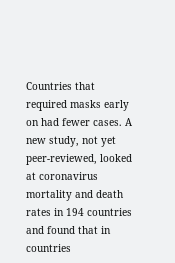Countries that required masks early on had fewer cases. A new study, not yet peer-reviewed, looked at coronavirus mortality and death rates in 194 countries and found that in countries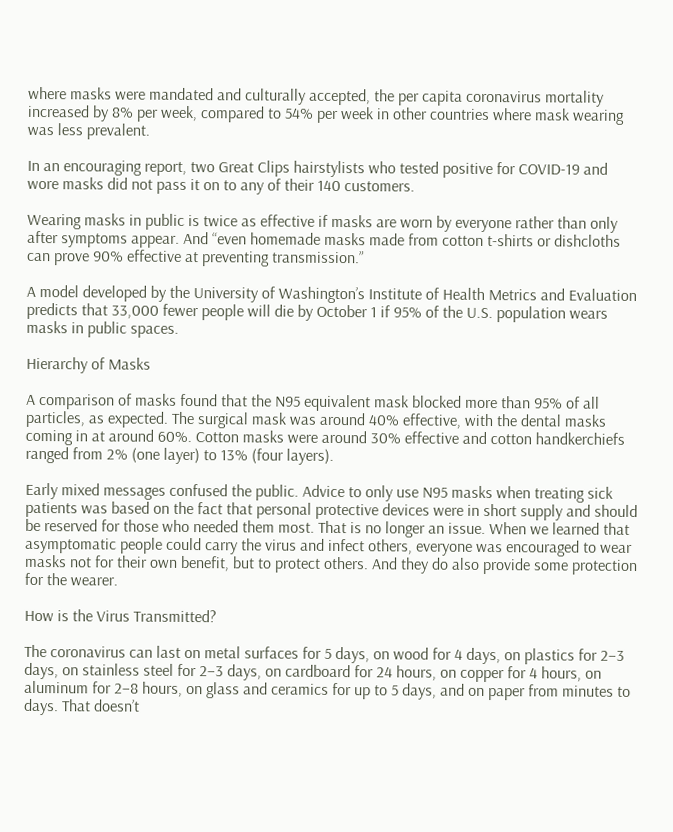where masks were mandated and culturally accepted, the per capita coronavirus mortality increased by 8% per week, compared to 54% per week in other countries where mask wearing was less prevalent.

In an encouraging report, two Great Clips hairstylists who tested positive for COVID-19 and wore masks did not pass it on to any of their 140 customers.

Wearing masks in public is twice as effective if masks are worn by everyone rather than only after symptoms appear. And “even homemade masks made from cotton t-shirts or dishcloths can prove 90% effective at preventing transmission.”

A model developed by the University of Washington’s Institute of Health Metrics and Evaluation predicts that 33,000 fewer people will die by October 1 if 95% of the U.S. population wears masks in public spaces.

Hierarchy of Masks

A comparison of masks found that the N95 equivalent mask blocked more than 95% of all particles, as expected. The surgical mask was around 40% effective, with the dental masks coming in at around 60%. Cotton masks were around 30% effective and cotton handkerchiefs ranged from 2% (one layer) to 13% (four layers).

Early mixed messages confused the public. Advice to only use N95 masks when treating sick patients was based on the fact that personal protective devices were in short supply and should be reserved for those who needed them most. That is no longer an issue. When we learned that asymptomatic people could carry the virus and infect others, everyone was encouraged to wear masks not for their own benefit, but to protect others. And they do also provide some protection for the wearer.

How is the Virus Transmitted?

The coronavirus can last on metal surfaces for 5 days, on wood for 4 days, on plastics for 2–3 days, on stainless steel for 2–3 days, on cardboard for 24 hours, on copper for 4 hours, on aluminum for 2–8 hours, on glass and ceramics for up to 5 days, and on paper from minutes to days. That doesn’t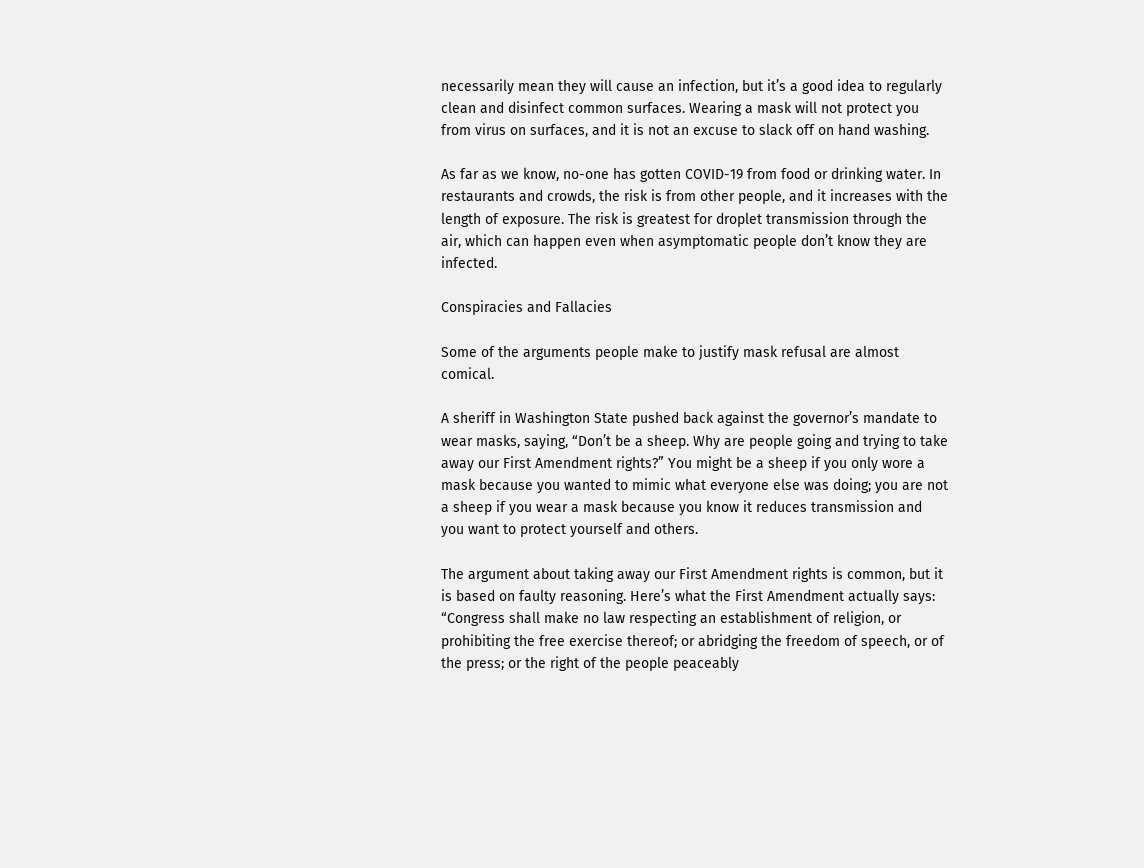necessarily mean they will cause an infection, but it’s a good idea to regularly clean and disinfect common surfaces. Wearing a mask will not protect you from virus on surfaces, and it is not an excuse to slack off on hand washing.

As far as we know, no-one has gotten COVID-19 from food or drinking water. In restaurants and crowds, the risk is from other people, and it increases with the length of exposure. The risk is greatest for droplet transmission through the air, which can happen even when asymptomatic people don’t know they are infected.

Conspiracies and Fallacies

Some of the arguments people make to justify mask refusal are almost comical.

A sheriff in Washington State pushed back against the governor’s mandate to wear masks, saying, “Don’t be a sheep. Why are people going and trying to take away our First Amendment rights?” You might be a sheep if you only wore a mask because you wanted to mimic what everyone else was doing; you are not a sheep if you wear a mask because you know it reduces transmission and you want to protect yourself and others.

The argument about taking away our First Amendment rights is common, but it is based on faulty reasoning. Here’s what the First Amendment actually says: “Congress shall make no law respecting an establishment of religion, or prohibiting the free exercise thereof; or abridging the freedom of speech, or of the press; or the right of the people peaceably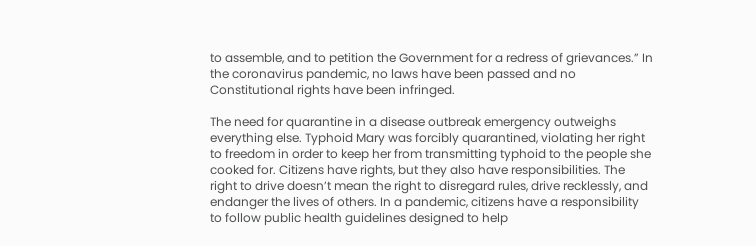to assemble, and to petition the Government for a redress of grievances.” In the coronavirus pandemic, no laws have been passed and no Constitutional rights have been infringed.

The need for quarantine in a disease outbreak emergency outweighs everything else. Typhoid Mary was forcibly quarantined, violating her right to freedom in order to keep her from transmitting typhoid to the people she cooked for. Citizens have rights, but they also have responsibilities. The right to drive doesn’t mean the right to disregard rules, drive recklessly, and endanger the lives of others. In a pandemic, citizens have a responsibility to follow public health guidelines designed to help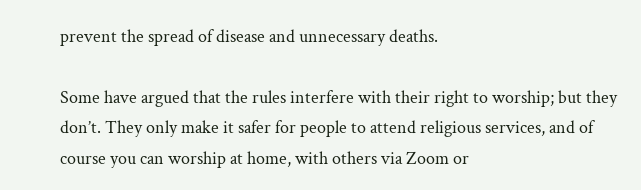prevent the spread of disease and unnecessary deaths.

Some have argued that the rules interfere with their right to worship; but they don’t. They only make it safer for people to attend religious services, and of course you can worship at home, with others via Zoom or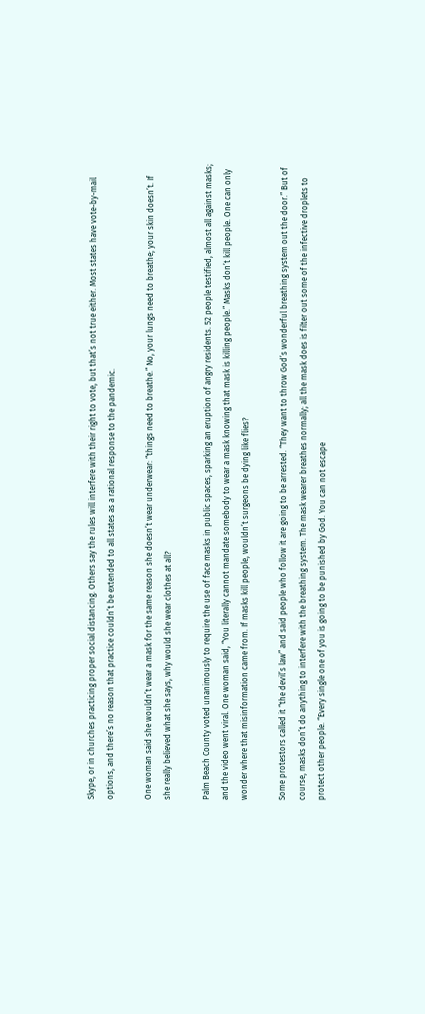Skype, or in churches practicing proper social distancing. Others say the rules will interfere with their right to vote, but that’s not true either. Most states have vote-by-mail options, and there’s no reason that practice couldn’t be extended to all states as a rational response to the pandemic.

One woman said she wouldn’t wear a mask for the same reason she doesn’t wear underwear: “things need to breathe.” No, your lungs need to breathe; your skin doesn’t. If she really believed what she says, why would she wear clothes at all?

Palm Beach County voted unanimously to require the use of face masks in public spaces, sparking an eruption of angry residents. 52 people testified, almost all against masks; and the video went viral. One woman said, “You literally cannot mandate somebody to wear a mask knowing that mask is killing people.” Masks don’t kill people. One can only wonder where that misinformation came from. If masks kill people, wouldn’t surgeons be dying like flies?

Some protestors called it “the devil’s law” and said people who follow it are going to be arrested. “They want to throw God’s wonderful breathing system out the door.” But of course, masks don’t do anything to interfere with the breathing system. The mask wearer breathes normally; all the mask does is filter out some of the infective droplets to protect other people. “Every single one of you is going to be punished by God. You can not escape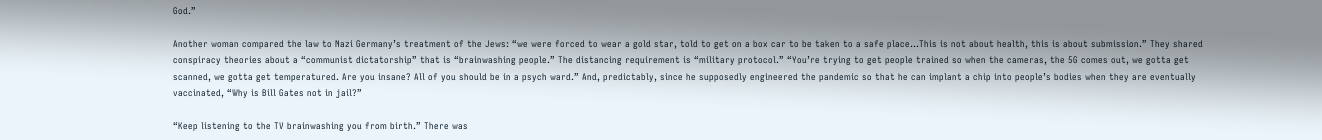God.”

Another woman compared the law to Nazi Germany’s treatment of the Jews: “we were forced to wear a gold star, told to get on a box car to be taken to a safe place…This is not about health, this is about submission.” They shared conspiracy theories about a “communist dictatorship” that is “brainwashing people.” The distancing requirement is “military protocol.” “You’re trying to get people trained so when the cameras, the 5G comes out, we gotta get scanned, we gotta get temperatured. Are you insane? All of you should be in a psych ward.” And, predictably, since he supposedly engineered the pandemic so that he can implant a chip into people’s bodies when they are eventually vaccinated, “Why is Bill Gates not in jail?”

“Keep listening to the TV brainwashing you from birth.” There was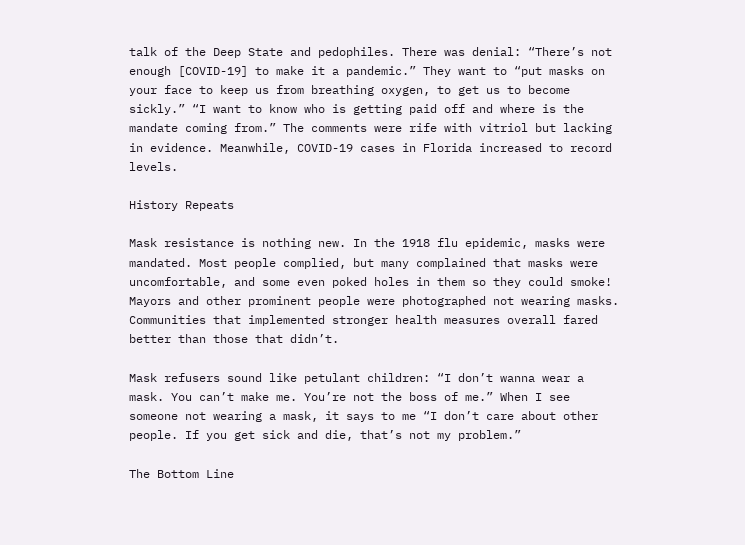talk of the Deep State and pedophiles. There was denial: “There’s not enough [COVID-19] to make it a pandemic.” They want to “put masks on your face to keep us from breathing oxygen, to get us to become sickly.” “I want to know who is getting paid off and where is the mandate coming from.” The comments were rife with vitriol but lacking in evidence. Meanwhile, COVID-19 cases in Florida increased to record levels.

History Repeats

Mask resistance is nothing new. In the 1918 flu epidemic, masks were mandated. Most people complied, but many complained that masks were uncomfortable, and some even poked holes in them so they could smoke! Mayors and other prominent people were photographed not wearing masks. Communities that implemented stronger health measures overall fared better than those that didn’t.

Mask refusers sound like petulant children: “I don’t wanna wear a mask. You can’t make me. You’re not the boss of me.” When I see someone not wearing a mask, it says to me “I don’t care about other people. If you get sick and die, that’s not my problem.”

The Bottom Line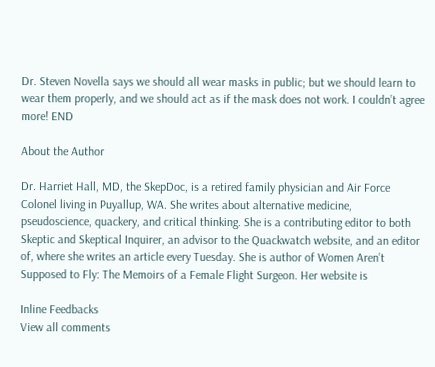Dr. Steven Novella says we should all wear masks in public; but we should learn to wear them properly, and we should act as if the mask does not work. I couldn’t agree more! END

About the Author

Dr. Harriet Hall, MD, the SkepDoc, is a retired family physician and Air Force Colonel living in Puyallup, WA. She writes about alternative medicine, pseudoscience, quackery, and critical thinking. She is a contributing editor to both Skeptic and Skeptical Inquirer, an advisor to the Quackwatch website, and an editor of, where she writes an article every Tuesday. She is author of Women Aren’t Supposed to Fly: The Memoirs of a Female Flight Surgeon. Her website is

Inline Feedbacks
View all comments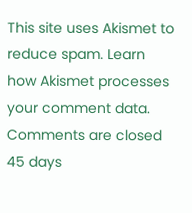This site uses Akismet to reduce spam. Learn how Akismet processes your comment data. Comments are closed 45 days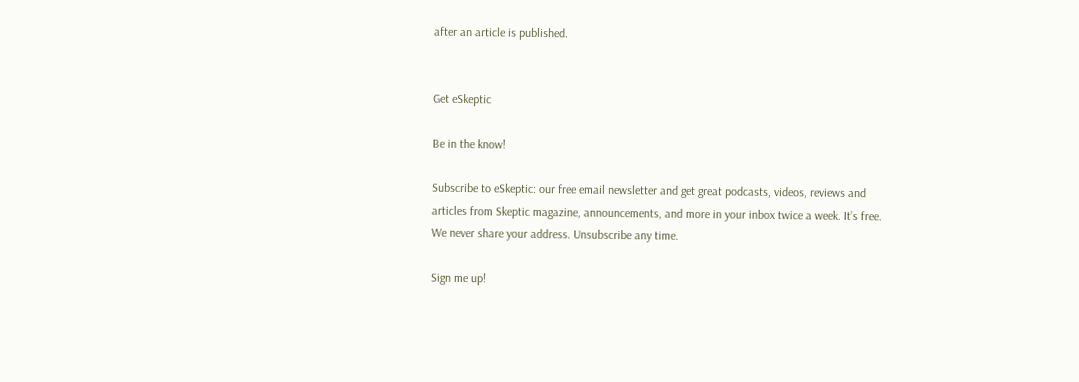after an article is published.


Get eSkeptic

Be in the know!

Subscribe to eSkeptic: our free email newsletter and get great podcasts, videos, reviews and articles from Skeptic magazine, announcements, and more in your inbox twice a week. It’s free. We never share your address. Unsubscribe any time.

Sign me up!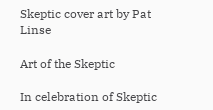Skeptic cover art by Pat Linse

Art of the Skeptic

In celebration of Skeptic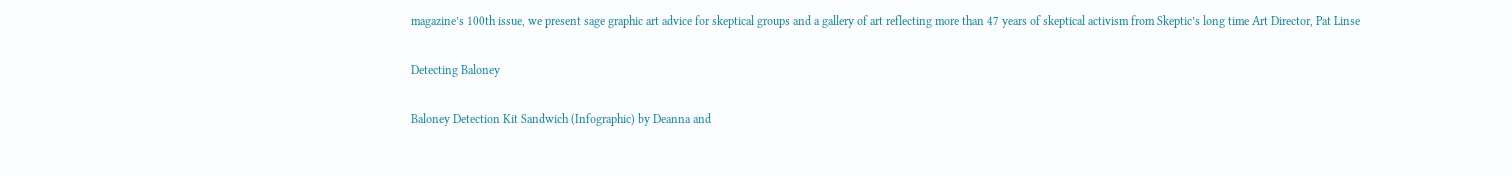magazine’s 100th issue, we present sage graphic art advice for skeptical groups and a gallery of art reflecting more than 47 years of skeptical activism from Skeptic’s long time Art Director, Pat Linse

Detecting Baloney

Baloney Detection Kit Sandwich (Infographic) by Deanna and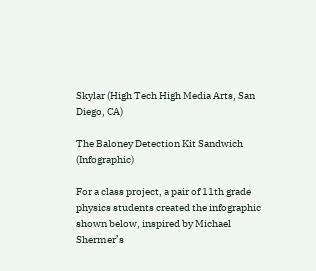Skylar (High Tech High Media Arts, San Diego, CA)

The Baloney Detection Kit Sandwich (Infographic)

For a class project, a pair of 11th grade physics students created the infographic shown below, inspired by Michael Shermer’s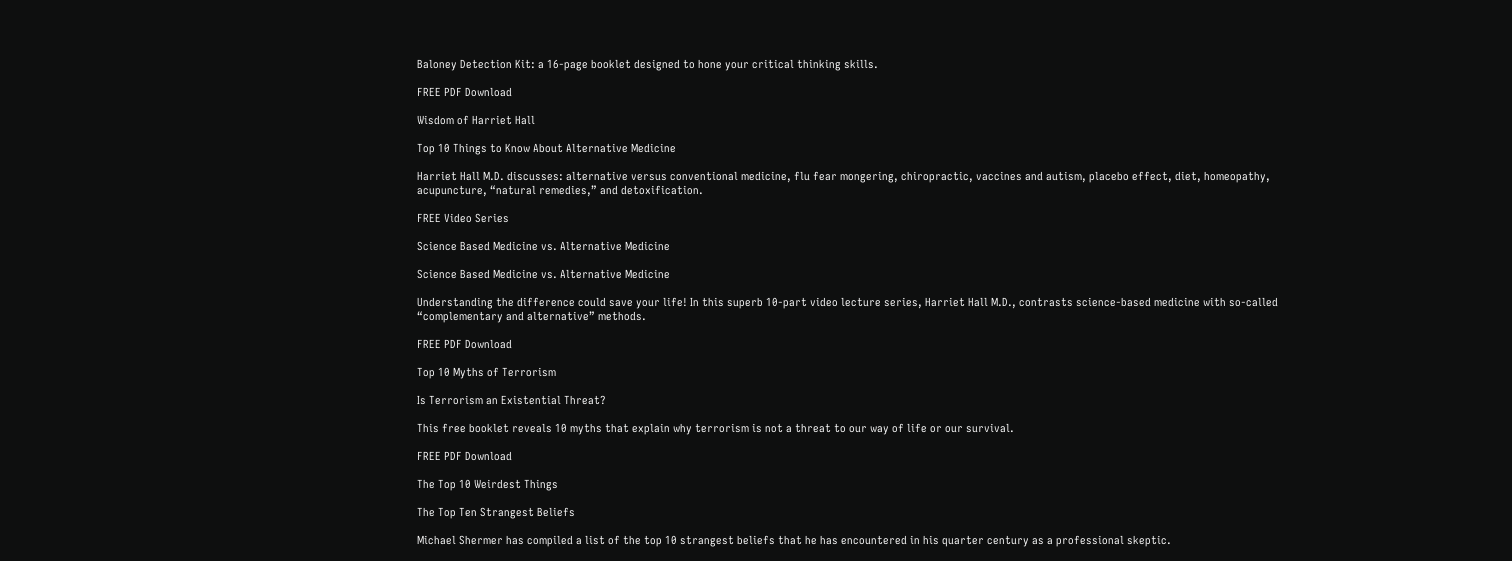Baloney Detection Kit: a 16-page booklet designed to hone your critical thinking skills.

FREE PDF Download

Wisdom of Harriet Hall

Top 10 Things to Know About Alternative Medicine

Harriet Hall M.D. discusses: alternative versus conventional medicine, flu fear mongering, chiropractic, vaccines and autism, placebo effect, diet, homeopathy, acupuncture, “natural remedies,” and detoxification.

FREE Video Series

Science Based Medicine vs. Alternative Medicine

Science Based Medicine vs. Alternative Medicine

Understanding the difference could save your life! In this superb 10-part video lecture series, Harriet Hall M.D., contrasts science-based medicine with so-called “complementary and alternative” methods.

FREE PDF Download

Top 10 Myths of Terrorism

Is Terrorism an Existential Threat?

This free booklet reveals 10 myths that explain why terrorism is not a threat to our way of life or our survival.

FREE PDF Download

The Top 10 Weirdest Things

The Top Ten Strangest Beliefs

Michael Shermer has compiled a list of the top 10 strangest beliefs that he has encountered in his quarter century as a professional skeptic.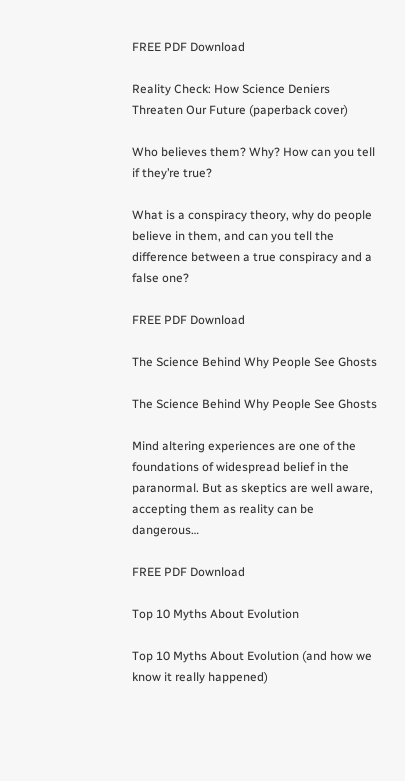FREE PDF Download

Reality Check: How Science Deniers Threaten Our Future (paperback cover)

Who believes them? Why? How can you tell if they’re true?

What is a conspiracy theory, why do people believe in them, and can you tell the difference between a true conspiracy and a false one?

FREE PDF Download

The Science Behind Why People See Ghosts

The Science Behind Why People See Ghosts

Mind altering experiences are one of the foundations of widespread belief in the paranormal. But as skeptics are well aware, accepting them as reality can be dangerous…

FREE PDF Download

Top 10 Myths About Evolution

Top 10 Myths About Evolution (and how we know it really happened)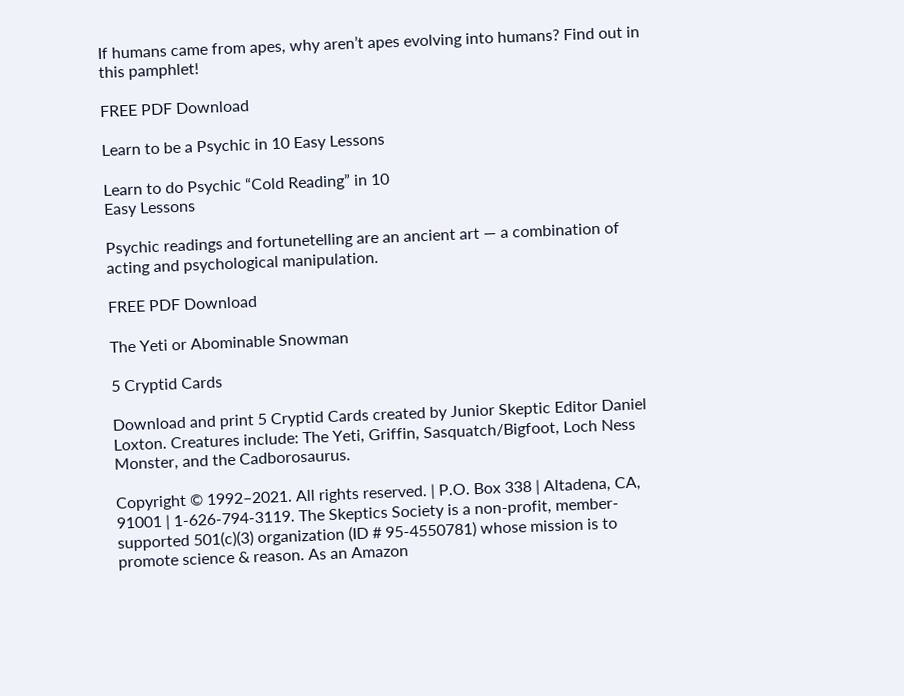If humans came from apes, why aren’t apes evolving into humans? Find out in this pamphlet!

FREE PDF Download

Learn to be a Psychic in 10 Easy Lessons

Learn to do Psychic “Cold Reading” in 10
Easy Lessons

Psychic readings and fortunetelling are an ancient art — a combination of acting and psychological manipulation.

FREE PDF Download

The Yeti or Abominable Snowman

5 Cryptid Cards

Download and print 5 Cryptid Cards created by Junior Skeptic Editor Daniel Loxton. Creatures include: The Yeti, Griffin, Sasquatch/Bigfoot, Loch Ness Monster, and the Cadborosaurus.

Copyright © 1992–2021. All rights reserved. | P.O. Box 338 | Altadena, CA, 91001 | 1-626-794-3119. The Skeptics Society is a non-profit, member-supported 501(c)(3) organization (ID # 95-4550781) whose mission is to promote science & reason. As an Amazon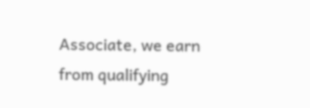Associate, we earn from qualifying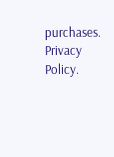purchases. Privacy Policy.